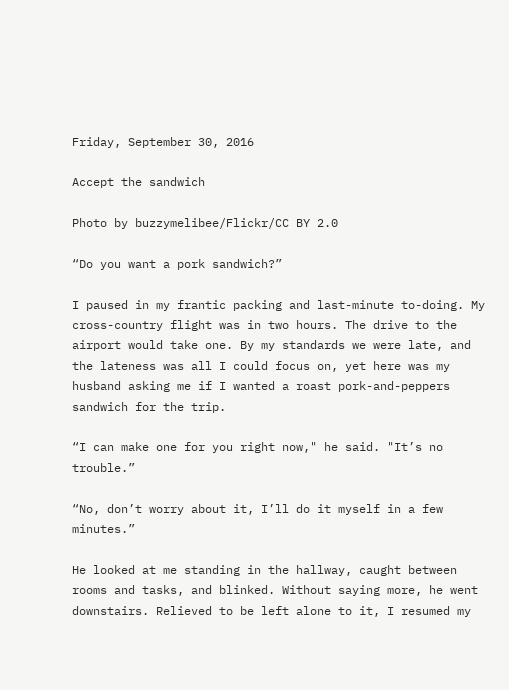Friday, September 30, 2016

Accept the sandwich

Photo by buzzymelibee/Flickr/CC BY 2.0

“Do you want a pork sandwich?”

I paused in my frantic packing and last-minute to-doing. My cross-country flight was in two hours. The drive to the airport would take one. By my standards we were late, and the lateness was all I could focus on, yet here was my husband asking me if I wanted a roast pork-and-peppers sandwich for the trip.

“I can make one for you right now," he said. "It’s no trouble.”

“No, don’t worry about it, I’ll do it myself in a few minutes.”

He looked at me standing in the hallway, caught between rooms and tasks, and blinked. Without saying more, he went downstairs. Relieved to be left alone to it, I resumed my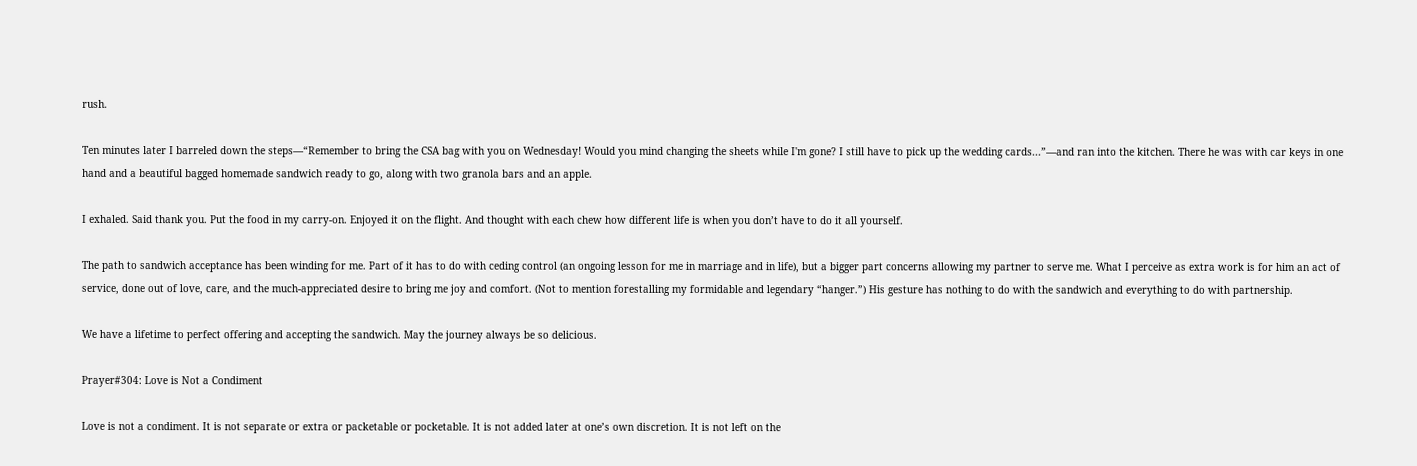rush.

Ten minutes later I barreled down the steps—“Remember to bring the CSA bag with you on Wednesday! Would you mind changing the sheets while I'm gone? I still have to pick up the wedding cards...”—and ran into the kitchen. There he was with car keys in one hand and a beautiful bagged homemade sandwich ready to go, along with two granola bars and an apple.

I exhaled. Said thank you. Put the food in my carry-on. Enjoyed it on the flight. And thought with each chew how different life is when you don’t have to do it all yourself.

The path to sandwich acceptance has been winding for me. Part of it has to do with ceding control (an ongoing lesson for me in marriage and in life), but a bigger part concerns allowing my partner to serve me. What I perceive as extra work is for him an act of service, done out of love, care, and the much-appreciated desire to bring me joy and comfort. (Not to mention forestalling my formidable and legendary “hanger.”) His gesture has nothing to do with the sandwich and everything to do with partnership.

We have a lifetime to perfect offering and accepting the sandwich. May the journey always be so delicious.

Prayer#304: Love is Not a Condiment

Love is not a condiment. It is not separate or extra or packetable or pocketable. It is not added later at one’s own discretion. It is not left on the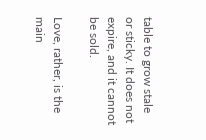table to grow stale or sticky. It does not expire, and it cannot be sold.

Love, rather, is the main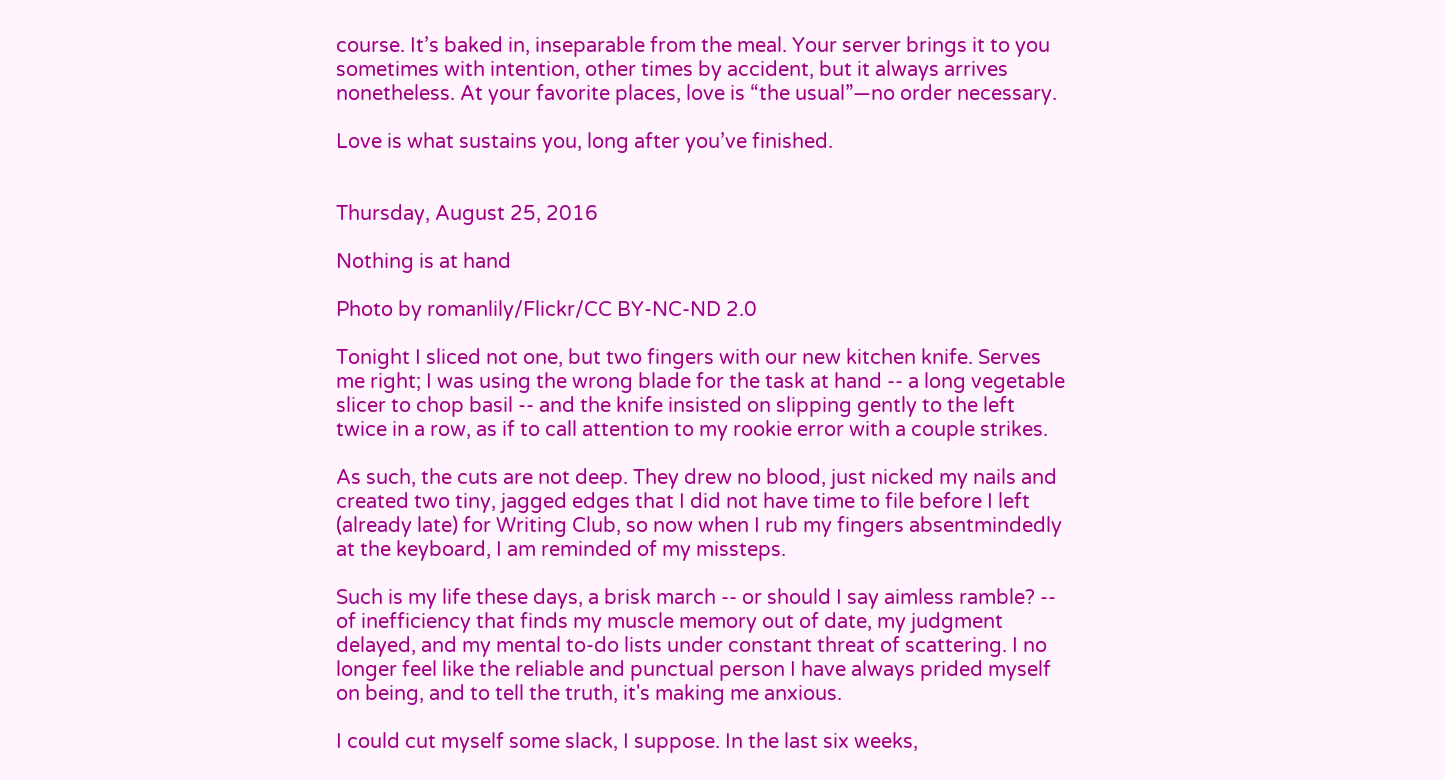course. It’s baked in, inseparable from the meal. Your server brings it to you sometimes with intention, other times by accident, but it always arrives nonetheless. At your favorite places, love is “the usual”—no order necessary.

Love is what sustains you, long after you’ve finished.


Thursday, August 25, 2016

Nothing is at hand

Photo by romanlily/Flickr/CC BY-NC-ND 2.0

Tonight I sliced not one, but two fingers with our new kitchen knife. Serves me right; I was using the wrong blade for the task at hand -- a long vegetable slicer to chop basil -- and the knife insisted on slipping gently to the left twice in a row, as if to call attention to my rookie error with a couple strikes.

As such, the cuts are not deep. They drew no blood, just nicked my nails and created two tiny, jagged edges that I did not have time to file before I left (already late) for Writing Club, so now when I rub my fingers absentmindedly at the keyboard, I am reminded of my missteps.

Such is my life these days, a brisk march -- or should I say aimless ramble? -- of inefficiency that finds my muscle memory out of date, my judgment delayed, and my mental to-do lists under constant threat of scattering. I no longer feel like the reliable and punctual person I have always prided myself on being, and to tell the truth, it's making me anxious.

I could cut myself some slack, I suppose. In the last six weeks,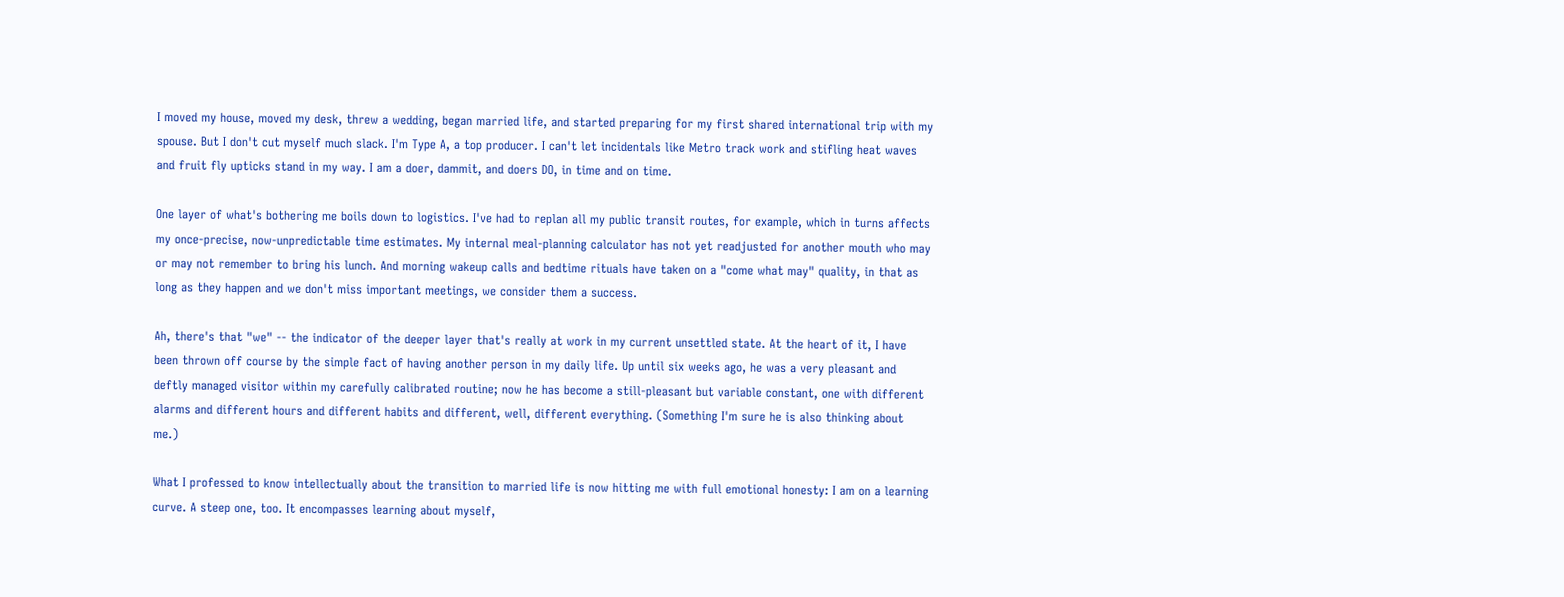I moved my house, moved my desk, threw a wedding, began married life, and started preparing for my first shared international trip with my spouse. But I don't cut myself much slack. I'm Type A, a top producer. I can't let incidentals like Metro track work and stifling heat waves and fruit fly upticks stand in my way. I am a doer, dammit, and doers DO, in time and on time.

One layer of what's bothering me boils down to logistics. I've had to replan all my public transit routes, for example, which in turns affects my once-precise, now-unpredictable time estimates. My internal meal-planning calculator has not yet readjusted for another mouth who may or may not remember to bring his lunch. And morning wakeup calls and bedtime rituals have taken on a "come what may" quality, in that as long as they happen and we don't miss important meetings, we consider them a success.

Ah, there's that "we" -- the indicator of the deeper layer that's really at work in my current unsettled state. At the heart of it, I have been thrown off course by the simple fact of having another person in my daily life. Up until six weeks ago, he was a very pleasant and deftly managed visitor within my carefully calibrated routine; now he has become a still-pleasant but variable constant, one with different alarms and different hours and different habits and different, well, different everything. (Something I'm sure he is also thinking about me.)

What I professed to know intellectually about the transition to married life is now hitting me with full emotional honesty: I am on a learning curve. A steep one, too. It encompasses learning about myself,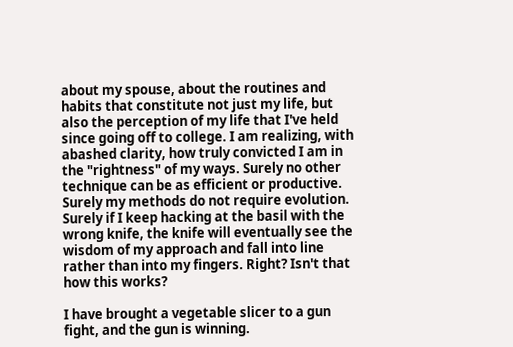about my spouse, about the routines and habits that constitute not just my life, but also the perception of my life that I've held since going off to college. I am realizing, with abashed clarity, how truly convicted I am in the "rightness" of my ways. Surely no other technique can be as efficient or productive. Surely my methods do not require evolution. Surely if I keep hacking at the basil with the wrong knife, the knife will eventually see the wisdom of my approach and fall into line rather than into my fingers. Right? Isn't that how this works?

I have brought a vegetable slicer to a gun fight, and the gun is winning.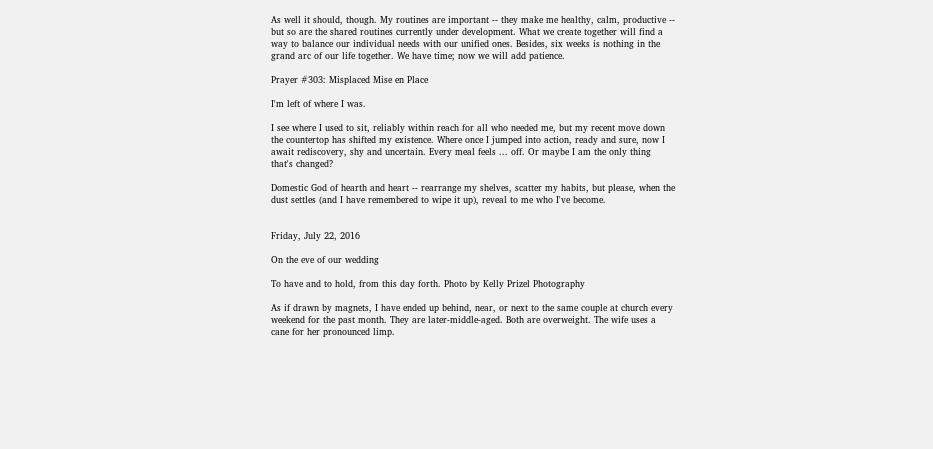As well it should, though. My routines are important -- they make me healthy, calm, productive -- but so are the shared routines currently under development. What we create together will find a way to balance our individual needs with our unified ones. Besides, six weeks is nothing in the grand arc of our life together. We have time; now we will add patience.

Prayer #303: Misplaced Mise en Place

I'm left of where I was.

I see where I used to sit, reliably within reach for all who needed me, but my recent move down the countertop has shifted my existence. Where once I jumped into action, ready and sure, now I await rediscovery, shy and uncertain. Every meal feels ... off. Or maybe I am the only thing that's changed?

Domestic God of hearth and heart -- rearrange my shelves, scatter my habits, but please, when the dust settles (and I have remembered to wipe it up), reveal to me who I've become.


Friday, July 22, 2016

On the eve of our wedding

To have and to hold, from this day forth. Photo by Kelly Prizel Photography

As if drawn by magnets, I have ended up behind, near, or next to the same couple at church every weekend for the past month. They are later-middle-aged. Both are overweight. The wife uses a cane for her pronounced limp.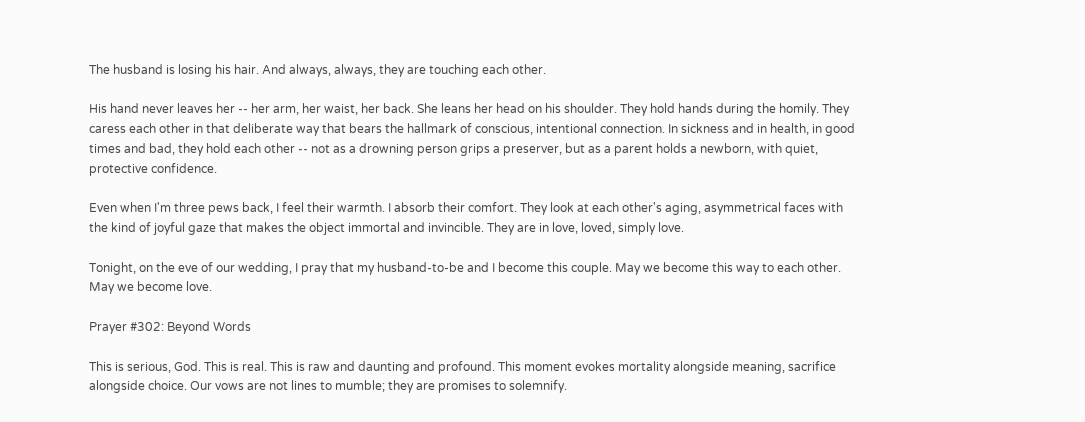The husband is losing his hair. And always, always, they are touching each other.

His hand never leaves her -- her arm, her waist, her back. She leans her head on his shoulder. They hold hands during the homily. They caress each other in that deliberate way that bears the hallmark of conscious, intentional connection. In sickness and in health, in good times and bad, they hold each other -- not as a drowning person grips a preserver, but as a parent holds a newborn, with quiet, protective confidence.

Even when I'm three pews back, I feel their warmth. I absorb their comfort. They look at each other's aging, asymmetrical faces with the kind of joyful gaze that makes the object immortal and invincible. They are in love, loved, simply love.

Tonight, on the eve of our wedding, I pray that my husband-to-be and I become this couple. May we become this way to each other. May we become love.

Prayer #302: Beyond Words

This is serious, God. This is real. This is raw and daunting and profound. This moment evokes mortality alongside meaning, sacrifice alongside choice. Our vows are not lines to mumble; they are promises to solemnify.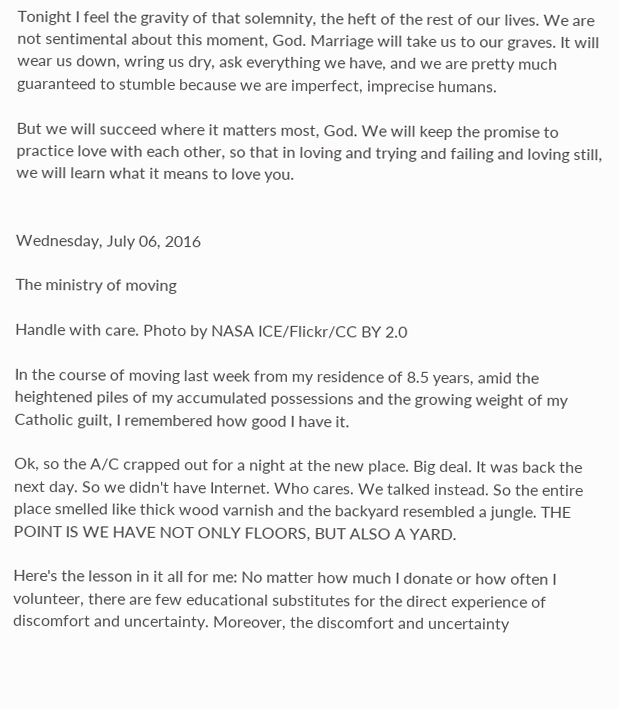Tonight I feel the gravity of that solemnity, the heft of the rest of our lives. We are not sentimental about this moment, God. Marriage will take us to our graves. It will wear us down, wring us dry, ask everything we have, and we are pretty much guaranteed to stumble because we are imperfect, imprecise humans.

But we will succeed where it matters most, God. We will keep the promise to practice love with each other, so that in loving and trying and failing and loving still, we will learn what it means to love you.


Wednesday, July 06, 2016

The ministry of moving

Handle with care. Photo by NASA ICE/Flickr/CC BY 2.0

In the course of moving last week from my residence of 8.5 years, amid the heightened piles of my accumulated possessions and the growing weight of my Catholic guilt, I remembered how good I have it.

Ok, so the A/C crapped out for a night at the new place. Big deal. It was back the next day. So we didn't have Internet. Who cares. We talked instead. So the entire place smelled like thick wood varnish and the backyard resembled a jungle. THE POINT IS WE HAVE NOT ONLY FLOORS, BUT ALSO A YARD.

Here's the lesson in it all for me: No matter how much I donate or how often I volunteer, there are few educational substitutes for the direct experience of discomfort and uncertainty. Moreover, the discomfort and uncertainty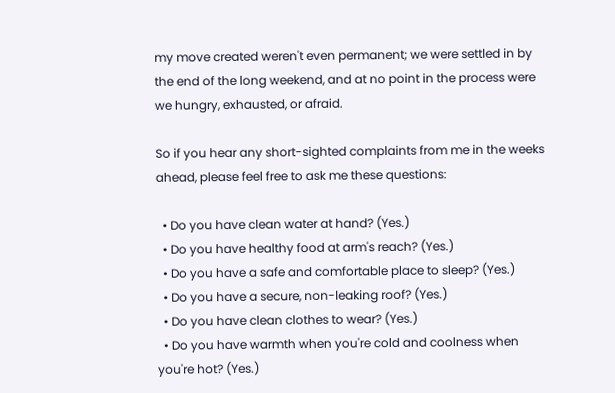my move created weren't even permanent; we were settled in by the end of the long weekend, and at no point in the process were we hungry, exhausted, or afraid.

So if you hear any short-sighted complaints from me in the weeks ahead, please feel free to ask me these questions:

  • Do you have clean water at hand? (Yes.)
  • Do you have healthy food at arm's reach? (Yes.)
  • Do you have a safe and comfortable place to sleep? (Yes.)
  • Do you have a secure, non-leaking roof? (Yes.)
  • Do you have clean clothes to wear? (Yes.)
  • Do you have warmth when you're cold and coolness when you're hot? (Yes.)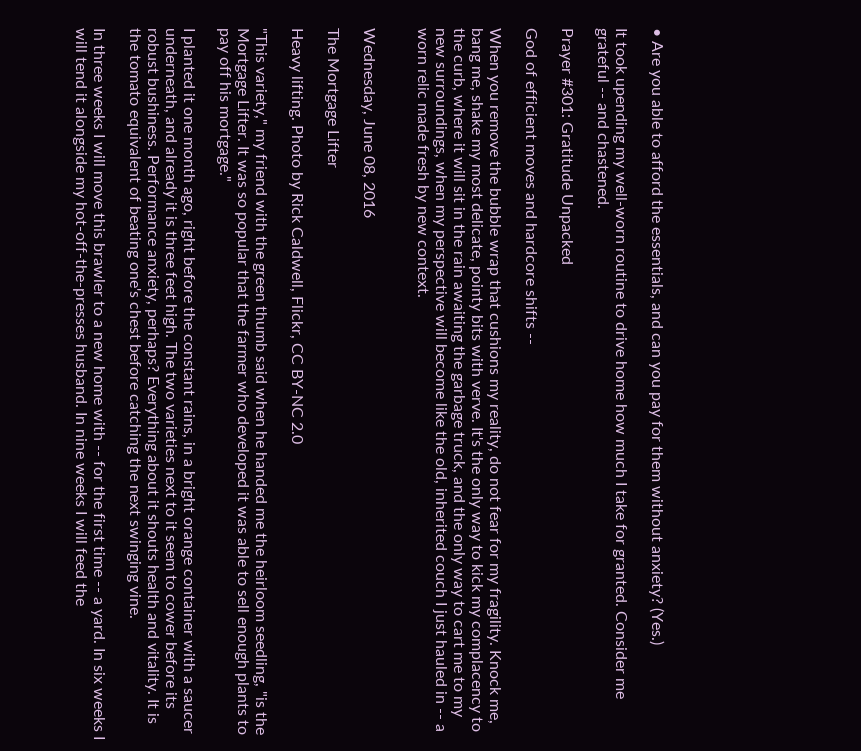• Are you able to afford the essentials, and can you pay for them without anxiety? (Yes.)

It took upending my well-worn routine to drive home how much I take for granted. Consider me grateful -- and chastened.

Prayer #301: Gratitude Unpacked

God of efficient moves and hardcore shifts --

When you remove the bubble wrap that cushions my reality, do not fear for my fragility. Knock me, bang me, shake my most delicate, pointy bits with verve. It's the only way to kick my complacency to the curb, where it will sit in the rain awaiting the garbage truck, and the only way to cart me to my new surroundings, when my perspective will become like the old, inherited couch I just hauled in -- a worn relic made fresh by new context.


Wednesday, June 08, 2016

The Mortgage Lifter

Heavy lifting. Photo by Rick Caldwell, Flickr, CC BY-NC 2.0

"This variety," my friend with the green thumb said when he handed me the heirloom seedling, "is the Mortgage Lifter. It was so popular that the farmer who developed it was able to sell enough plants to pay off his mortgage."

I planted it one month ago, right before the constant rains, in a bright orange container with a saucer underneath, and already it is three feet high. The two varieties next to it seem to cower before its robust bushiness. Performance anxiety, perhaps? Everything about it shouts health and vitality. It is the tomato equivalent of beating one's chest before catching the next swinging vine.

In three weeks I will move this brawler to a new home with -- for the first time -- a yard. In six weeks I will tend it alongside my hot-off-the-presses husband. In nine weeks I will feed the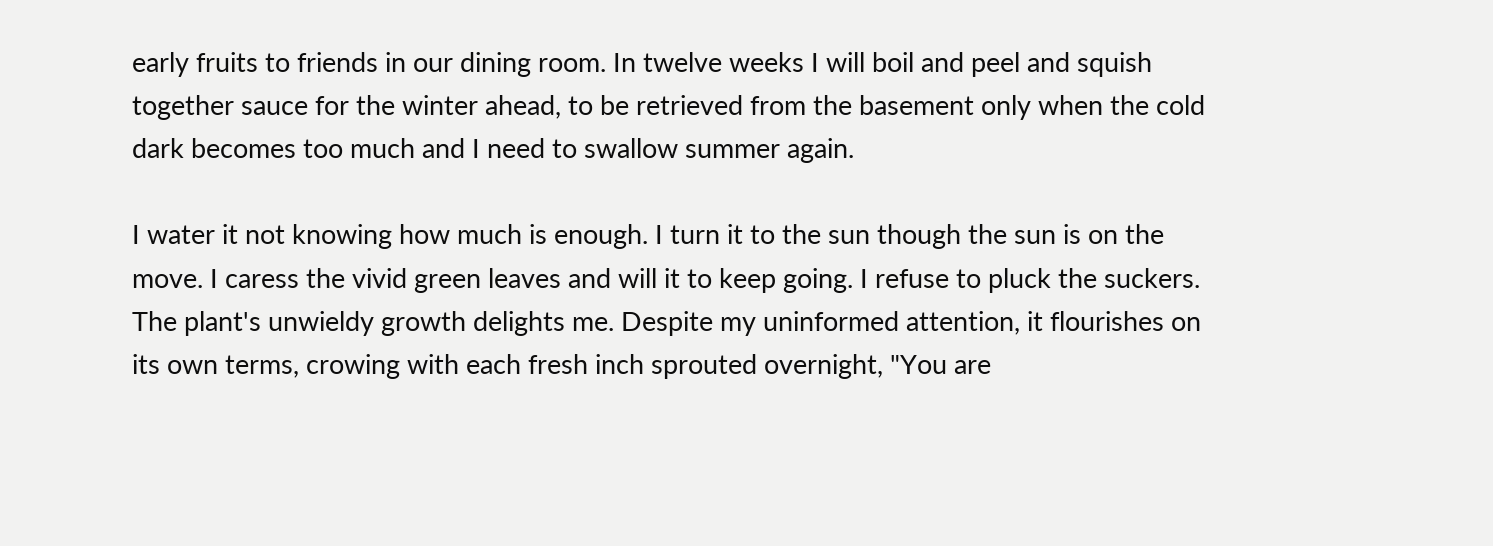early fruits to friends in our dining room. In twelve weeks I will boil and peel and squish together sauce for the winter ahead, to be retrieved from the basement only when the cold dark becomes too much and I need to swallow summer again.

I water it not knowing how much is enough. I turn it to the sun though the sun is on the move. I caress the vivid green leaves and will it to keep going. I refuse to pluck the suckers. The plant's unwieldy growth delights me. Despite my uninformed attention, it flourishes on its own terms, crowing with each fresh inch sprouted overnight, "You are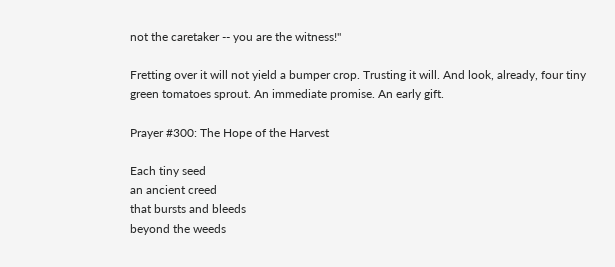not the caretaker -- you are the witness!"

Fretting over it will not yield a bumper crop. Trusting it will. And look, already, four tiny green tomatoes sprout. An immediate promise. An early gift.

Prayer #300: The Hope of the Harvest

Each tiny seed
an ancient creed
that bursts and bleeds
beyond the weeds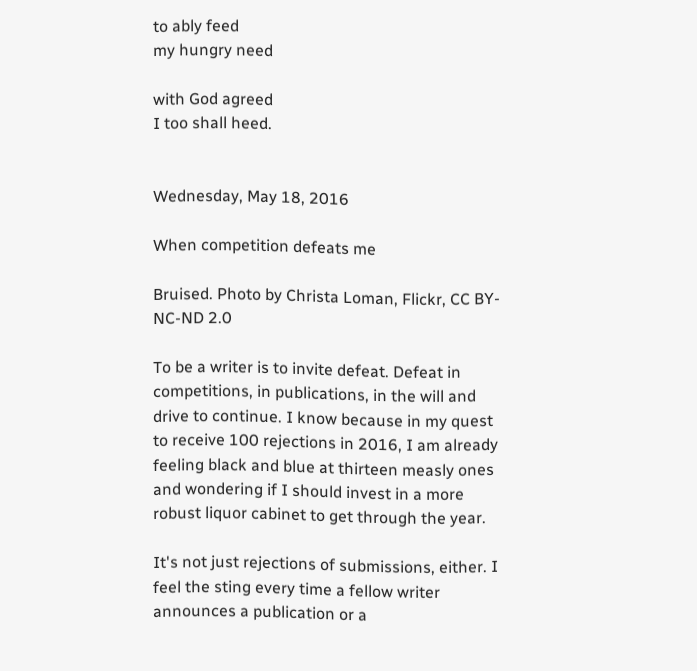to ably feed
my hungry need

with God agreed
I too shall heed.


Wednesday, May 18, 2016

When competition defeats me

Bruised. Photo by Christa Loman, Flickr, CC BY-NC-ND 2.0

To be a writer is to invite defeat. Defeat in competitions, in publications, in the will and drive to continue. I know because in my quest to receive 100 rejections in 2016, I am already feeling black and blue at thirteen measly ones and wondering if I should invest in a more robust liquor cabinet to get through the year.

It's not just rejections of submissions, either. I feel the sting every time a fellow writer announces a publication or a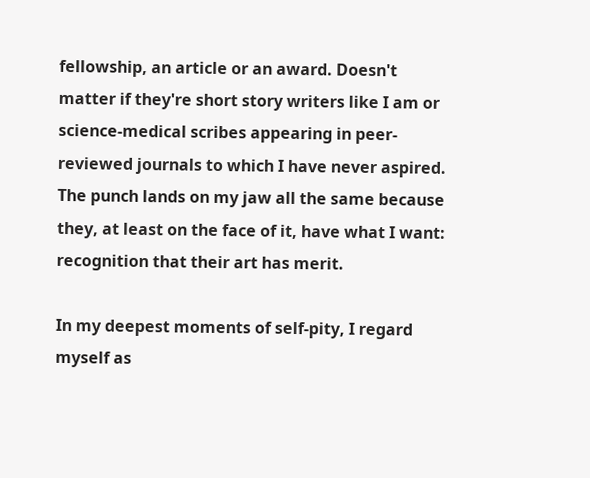fellowship, an article or an award. Doesn't matter if they're short story writers like I am or science-medical scribes appearing in peer-reviewed journals to which I have never aspired. The punch lands on my jaw all the same because they, at least on the face of it, have what I want: recognition that their art has merit.

In my deepest moments of self-pity, I regard myself as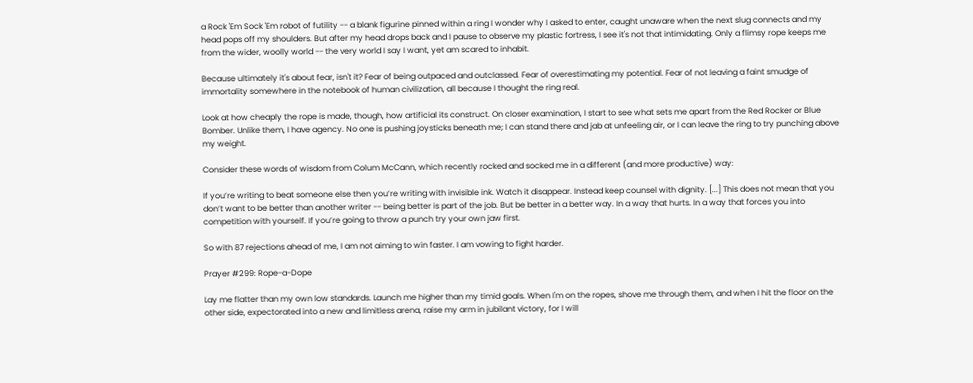a Rock 'Em Sock 'Em robot of futility -- a blank figurine pinned within a ring I wonder why I asked to enter, caught unaware when the next slug connects and my head pops off my shoulders. But after my head drops back and I pause to observe my plastic fortress, I see it's not that intimidating. Only a flimsy rope keeps me from the wider, woolly world -- the very world I say I want, yet am scared to inhabit.

Because ultimately it's about fear, isn't it? Fear of being outpaced and outclassed. Fear of overestimating my potential. Fear of not leaving a faint smudge of immortality somewhere in the notebook of human civilization, all because I thought the ring real.

Look at how cheaply the rope is made, though, how artificial its construct. On closer examination, I start to see what sets me apart from the Red Rocker or Blue Bomber. Unlike them, I have agency. No one is pushing joysticks beneath me; I can stand there and jab at unfeeling air, or I can leave the ring to try punching above my weight.

Consider these words of wisdom from Colum McCann, which recently rocked and socked me in a different (and more productive) way:

If you’re writing to beat someone else then you’re writing with invisible ink. Watch it disappear. Instead keep counsel with dignity. [...] This does not mean that you don’t want to be better than another writer -- being better is part of the job. But be better in a better way. In a way that hurts. In a way that forces you into competition with yourself. If you’re going to throw a punch try your own jaw first.

So with 87 rejections ahead of me, I am not aiming to win faster. I am vowing to fight harder.

Prayer #299: Rope-a-Dope

Lay me flatter than my own low standards. Launch me higher than my timid goals. When I'm on the ropes, shove me through them, and when I hit the floor on the other side, expectorated into a new and limitless arena, raise my arm in jubilant victory, for I will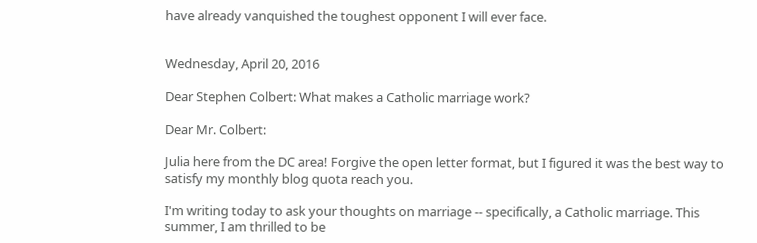have already vanquished the toughest opponent I will ever face.


Wednesday, April 20, 2016

Dear Stephen Colbert: What makes a Catholic marriage work?

Dear Mr. Colbert:

Julia here from the DC area! Forgive the open letter format, but I figured it was the best way to satisfy my monthly blog quota reach you.

I'm writing today to ask your thoughts on marriage -- specifically, a Catholic marriage. This summer, I am thrilled to be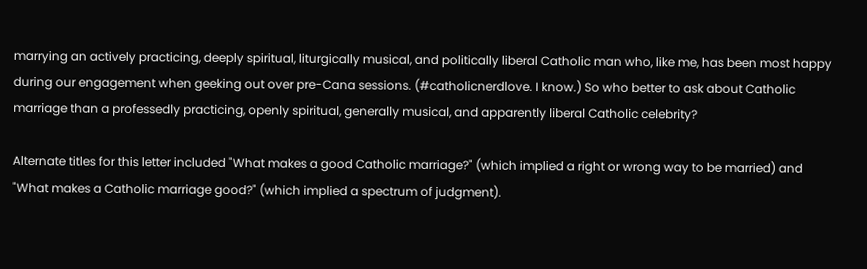marrying an actively practicing, deeply spiritual, liturgically musical, and politically liberal Catholic man who, like me, has been most happy during our engagement when geeking out over pre-Cana sessions. (#catholicnerdlove. I know.) So who better to ask about Catholic marriage than a professedly practicing, openly spiritual, generally musical, and apparently liberal Catholic celebrity?

Alternate titles for this letter included "What makes a good Catholic marriage?" (which implied a right or wrong way to be married) and "What makes a Catholic marriage good?" (which implied a spectrum of judgment).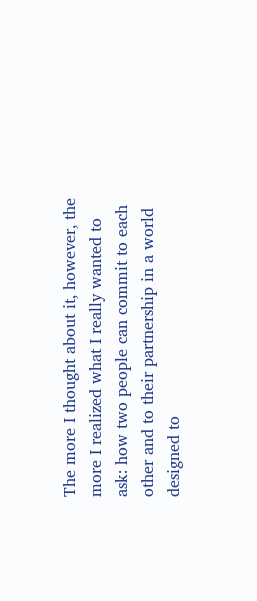The more I thought about it, however, the more I realized what I really wanted to ask: how two people can commit to each other and to their partnership in a world designed to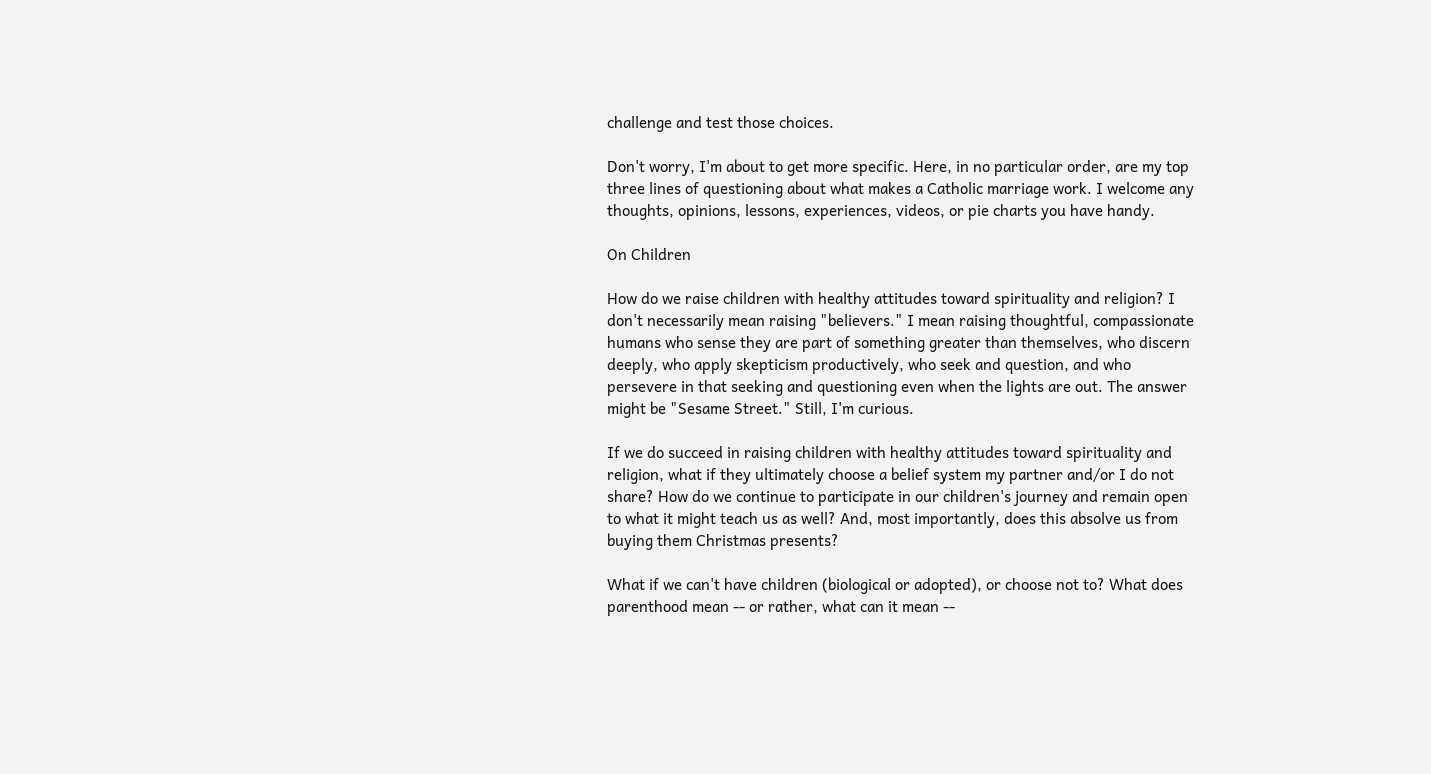challenge and test those choices.

Don't worry, I'm about to get more specific. Here, in no particular order, are my top three lines of questioning about what makes a Catholic marriage work. I welcome any thoughts, opinions, lessons, experiences, videos, or pie charts you have handy.

On Children

How do we raise children with healthy attitudes toward spirituality and religion? I don't necessarily mean raising "believers." I mean raising thoughtful, compassionate humans who sense they are part of something greater than themselves, who discern deeply, who apply skepticism productively, who seek and question, and who persevere in that seeking and questioning even when the lights are out. The answer might be "Sesame Street." Still, I'm curious.

If we do succeed in raising children with healthy attitudes toward spirituality and religion, what if they ultimately choose a belief system my partner and/or I do not share? How do we continue to participate in our children's journey and remain open to what it might teach us as well? And, most importantly, does this absolve us from buying them Christmas presents?

What if we can't have children (biological or adopted), or choose not to? What does parenthood mean -- or rather, what can it mean --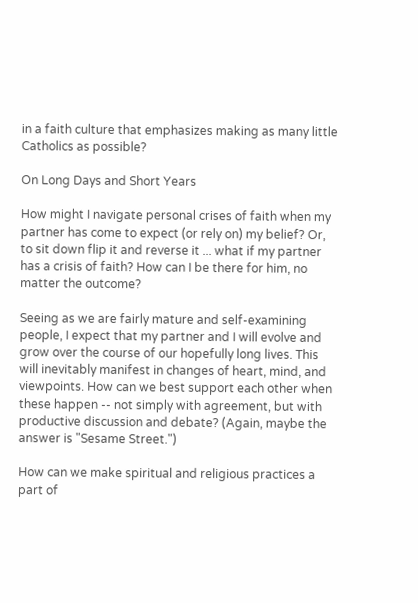in a faith culture that emphasizes making as many little Catholics as possible?

On Long Days and Short Years

How might I navigate personal crises of faith when my partner has come to expect (or rely on) my belief? Or, to sit down flip it and reverse it ... what if my partner has a crisis of faith? How can I be there for him, no matter the outcome?

Seeing as we are fairly mature and self-examining people, I expect that my partner and I will evolve and grow over the course of our hopefully long lives. This will inevitably manifest in changes of heart, mind, and viewpoints. How can we best support each other when these happen -- not simply with agreement, but with productive discussion and debate? (Again, maybe the answer is "Sesame Street.")

How can we make spiritual and religious practices a part of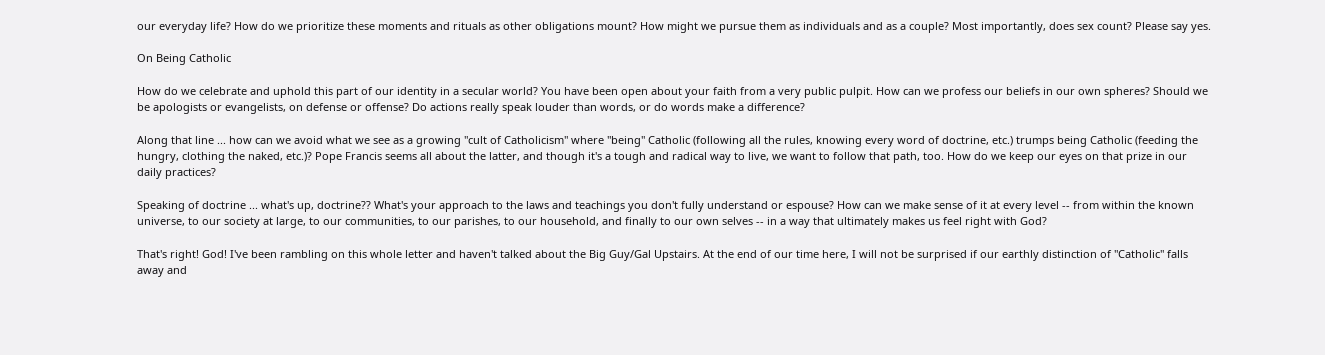our everyday life? How do we prioritize these moments and rituals as other obligations mount? How might we pursue them as individuals and as a couple? Most importantly, does sex count? Please say yes.

On Being Catholic

How do we celebrate and uphold this part of our identity in a secular world? You have been open about your faith from a very public pulpit. How can we profess our beliefs in our own spheres? Should we be apologists or evangelists, on defense or offense? Do actions really speak louder than words, or do words make a difference?

Along that line ... how can we avoid what we see as a growing "cult of Catholicism" where "being" Catholic (following all the rules, knowing every word of doctrine, etc.) trumps being Catholic (feeding the hungry, clothing the naked, etc.)? Pope Francis seems all about the latter, and though it's a tough and radical way to live, we want to follow that path, too. How do we keep our eyes on that prize in our daily practices?

Speaking of doctrine ... what's up, doctrine?? What's your approach to the laws and teachings you don't fully understand or espouse? How can we make sense of it at every level -- from within the known universe, to our society at large, to our communities, to our parishes, to our household, and finally to our own selves -- in a way that ultimately makes us feel right with God?

That's right! God! I've been rambling on this whole letter and haven't talked about the Big Guy/Gal Upstairs. At the end of our time here, I will not be surprised if our earthly distinction of "Catholic" falls away and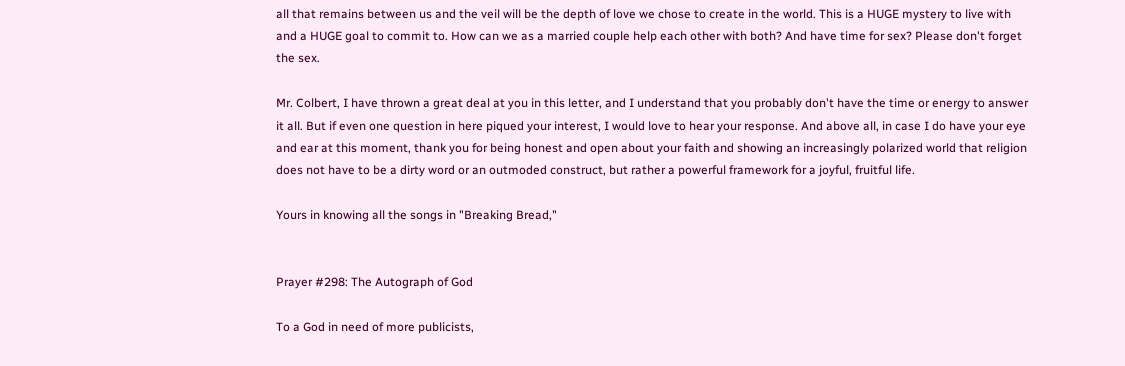all that remains between us and the veil will be the depth of love we chose to create in the world. This is a HUGE mystery to live with and a HUGE goal to commit to. How can we as a married couple help each other with both? And have time for sex? Please don't forget the sex.

Mr. Colbert, I have thrown a great deal at you in this letter, and I understand that you probably don't have the time or energy to answer it all. But if even one question in here piqued your interest, I would love to hear your response. And above all, in case I do have your eye and ear at this moment, thank you for being honest and open about your faith and showing an increasingly polarized world that religion does not have to be a dirty word or an outmoded construct, but rather a powerful framework for a joyful, fruitful life.

Yours in knowing all the songs in "Breaking Bread,"


Prayer #298: The Autograph of God

To a God in need of more publicists,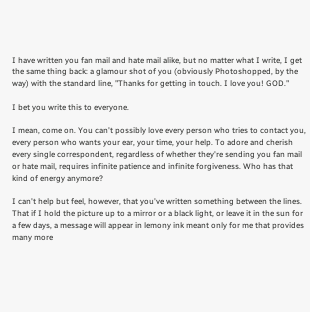I have written you fan mail and hate mail alike, but no matter what I write, I get the same thing back: a glamour shot of you (obviously Photoshopped, by the way) with the standard line, "Thanks for getting in touch. I love you! GOD."

I bet you write this to everyone.

I mean, come on. You can't possibly love every person who tries to contact you, every person who wants your ear, your time, your help. To adore and cherish every single correspondent, regardless of whether they're sending you fan mail or hate mail, requires infinite patience and infinite forgiveness. Who has that kind of energy anymore?

I can't help but feel, however, that you've written something between the lines. That if I hold the picture up to a mirror or a black light, or leave it in the sun for a few days, a message will appear in lemony ink meant only for me that provides many more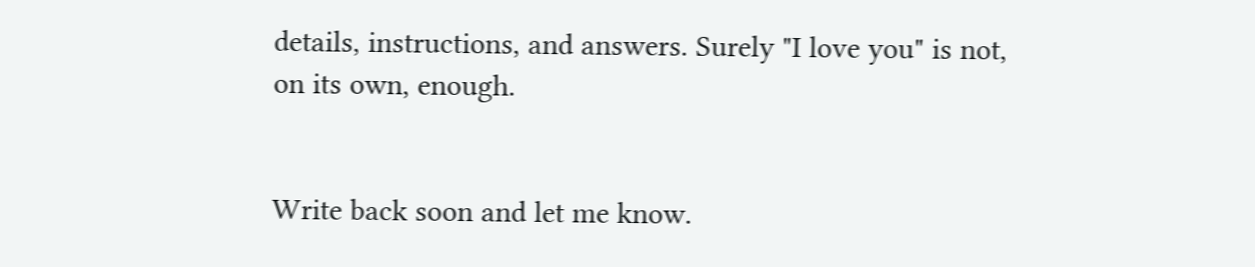details, instructions, and answers. Surely "I love you" is not, on its own, enough.


Write back soon and let me know.